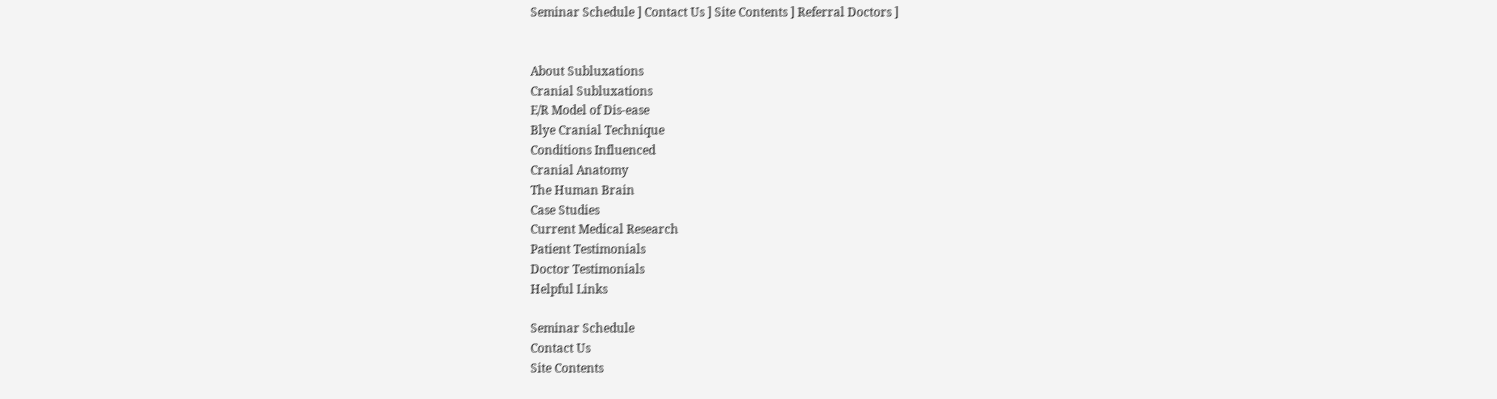Seminar Schedule ] Contact Us ] Site Contents ] Referral Doctors ]


About Subluxations
Cranial Subluxations
E/R Model of Dis-ease
Blye Cranial Technique
Conditions Influenced
Cranial Anatomy
The Human Brain
Case Studies
Current Medical Research
Patient Testimonials
Doctor Testimonials
Helpful Links

Seminar Schedule
Contact Us
Site Contents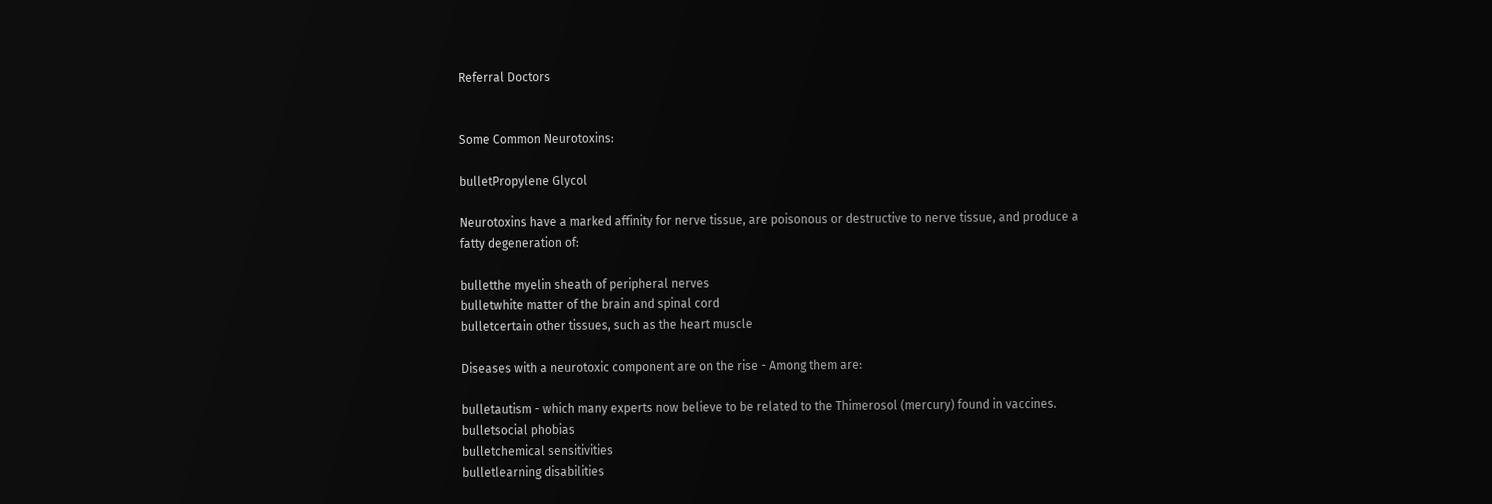Referral Doctors


Some Common Neurotoxins:

bulletPropylene Glycol

Neurotoxins have a marked affinity for nerve tissue, are poisonous or destructive to nerve tissue, and produce a fatty degeneration of:

bulletthe myelin sheath of peripheral nerves
bulletwhite matter of the brain and spinal cord
bulletcertain other tissues, such as the heart muscle

Diseases with a neurotoxic component are on the rise - Among them are:

bulletautism - which many experts now believe to be related to the Thimerosol (mercury) found in vaccines.
bulletsocial phobias
bulletchemical sensitivities
bulletlearning disabilities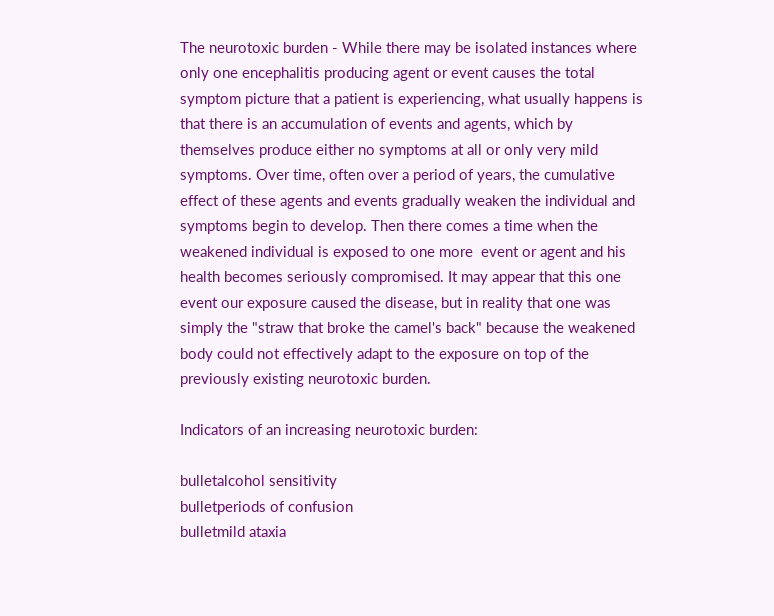The neurotoxic burden - While there may be isolated instances where only one encephalitis producing agent or event causes the total symptom picture that a patient is experiencing, what usually happens is that there is an accumulation of events and agents, which by themselves produce either no symptoms at all or only very mild symptoms. Over time, often over a period of years, the cumulative effect of these agents and events gradually weaken the individual and symptoms begin to develop. Then there comes a time when the weakened individual is exposed to one more  event or agent and his health becomes seriously compromised. It may appear that this one event our exposure caused the disease, but in reality that one was simply the "straw that broke the camel's back" because the weakened body could not effectively adapt to the exposure on top of the previously existing neurotoxic burden.

Indicators of an increasing neurotoxic burden:

bulletalcohol sensitivity
bulletperiods of confusion
bulletmild ataxia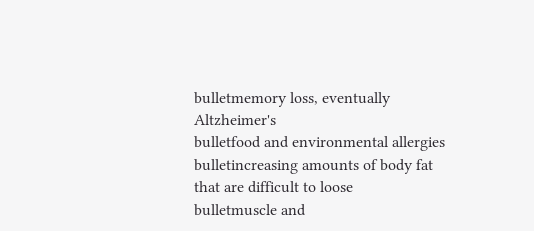bulletmemory loss, eventually Altzheimer's
bulletfood and environmental allergies
bulletincreasing amounts of body fat that are difficult to loose
bulletmuscle and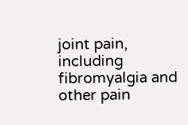joint pain, including fibromyalgia and other pain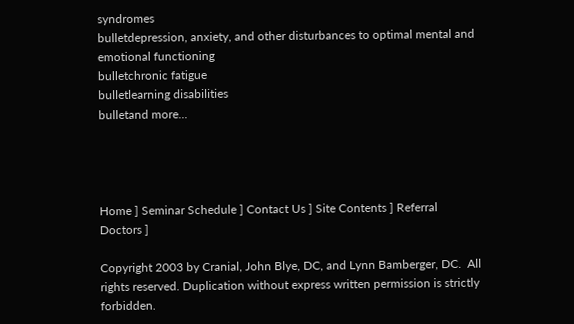syndromes
bulletdepression, anxiety, and other disturbances to optimal mental and emotional functioning
bulletchronic fatigue
bulletlearning disabilities
bulletand more...




Home ] Seminar Schedule ] Contact Us ] Site Contents ] Referral Doctors ]

Copyright 2003 by Cranial, John Blye, DC, and Lynn Bamberger, DC.  All rights reserved. Duplication without express written permission is strictly forbidden.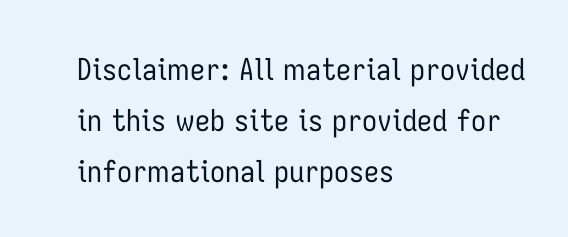Disclaimer: All material provided in this web site is provided for informational purposes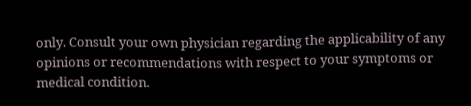only. Consult your own physician regarding the applicability of any opinions or recommendations with respect to your symptoms or medical condition.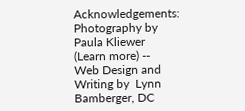Acknowledgements:  Photography by Paula Kliewer  (Learn more) --  Web Design and Writing by  Lynn Bamberger, DC